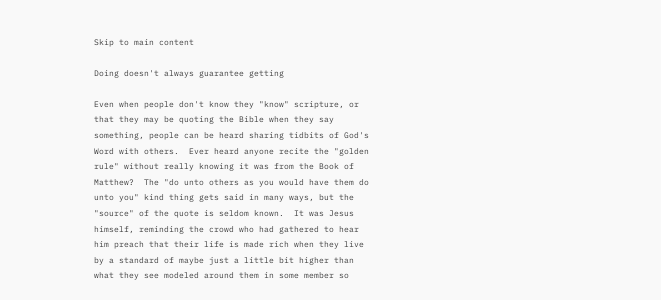Skip to main content

Doing doesn't always guarantee getting

Even when people don't know they "know" scripture, or that they may be quoting the Bible when they say something, people can be heard sharing tidbits of God's Word with others.  Ever heard anyone recite the "golden rule" without really knowing it was from the Book of Matthew?  The "do unto others as you would have them do unto you" kind thing gets said in many ways, but the "source" of the quote is seldom known.  It was Jesus himself, reminding the crowd who had gathered to hear him preach that their life is made rich when they live by a standard of maybe just a little bit higher than what they see modeled around them in some member so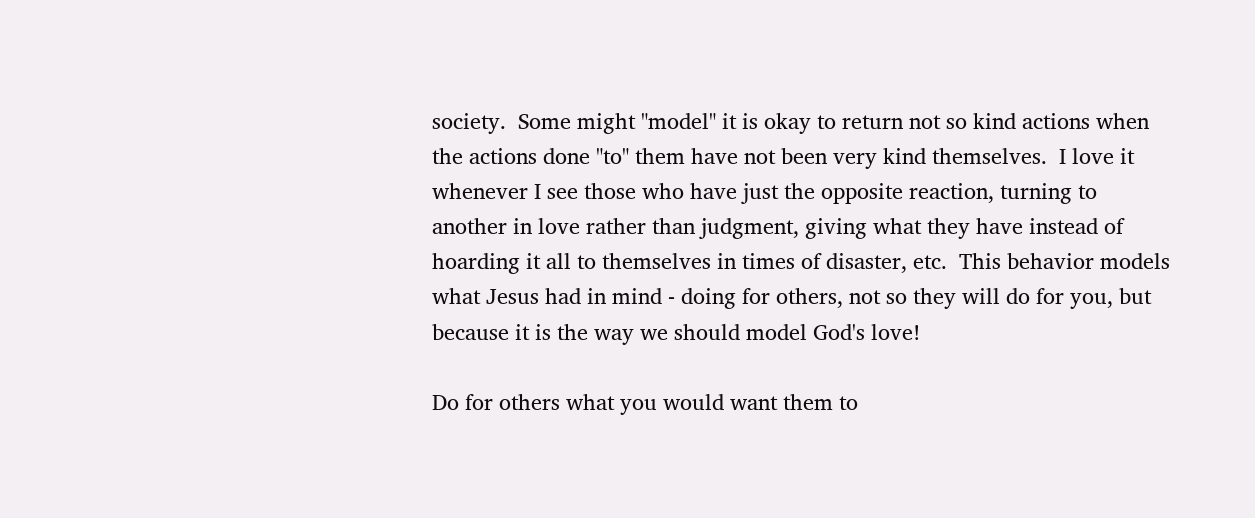society.  Some might "model" it is okay to return not so kind actions when the actions done "to" them have not been very kind themselves.  I love it whenever I see those who have just the opposite reaction, turning to another in love rather than judgment, giving what they have instead of hoarding it all to themselves in times of disaster, etc.  This behavior models what Jesus had in mind - doing for others, not so they will do for you, but because it is the way we should model God's love!

Do for others what you would want them to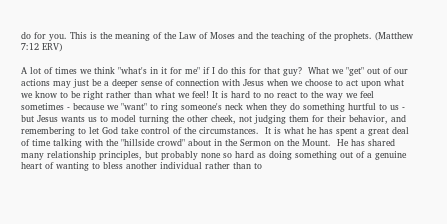do for you. This is the meaning of the Law of Moses and the teaching of the prophets. (Matthew 7:12 ERV)

A lot of times we think "what's in it for me" if I do this for that guy?  What we "get" out of our actions may just be a deeper sense of connection with Jesus when we choose to act upon what we know to be right rather than what we feel! It is hard to no react to the way we feel sometimes - because we "want" to ring someone's neck when they do something hurtful to us - but Jesus wants us to model turning the other cheek, not judging them for their behavior, and remembering to let God take control of the circumstances.  It is what he has spent a great deal of time talking with the "hillside crowd" about in the Sermon on the Mount.  He has shared many relationship principles, but probably none so hard as doing something out of a genuine heart of wanting to bless another individual rather than to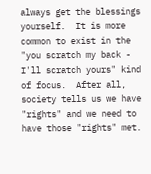always get the blessings yourself.  It is more common to exist in the "you scratch my back - I'll scratch yours" kind of focus.  After all, society tells us we have "rights" and we need to have those "rights" met.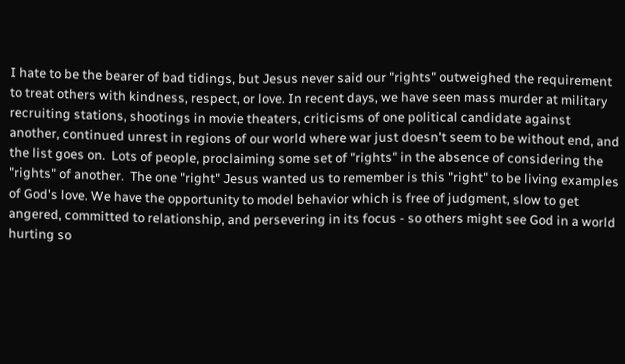I hate to be the bearer of bad tidings, but Jesus never said our "rights" outweighed the requirement to treat others with kindness, respect, or love. In recent days, we have seen mass murder at military recruiting stations, shootings in movie theaters, criticisms of one political candidate against another, continued unrest in regions of our world where war just doesn't seem to be without end, and the list goes on.  Lots of people, proclaiming some set of "rights" in the absence of considering the "rights" of another.  The one "right" Jesus wanted us to remember is this "right" to be living examples of God's love. We have the opportunity to model behavior which is free of judgment, slow to get angered, committed to relationship, and persevering in its focus - so others might see God in a world hurting so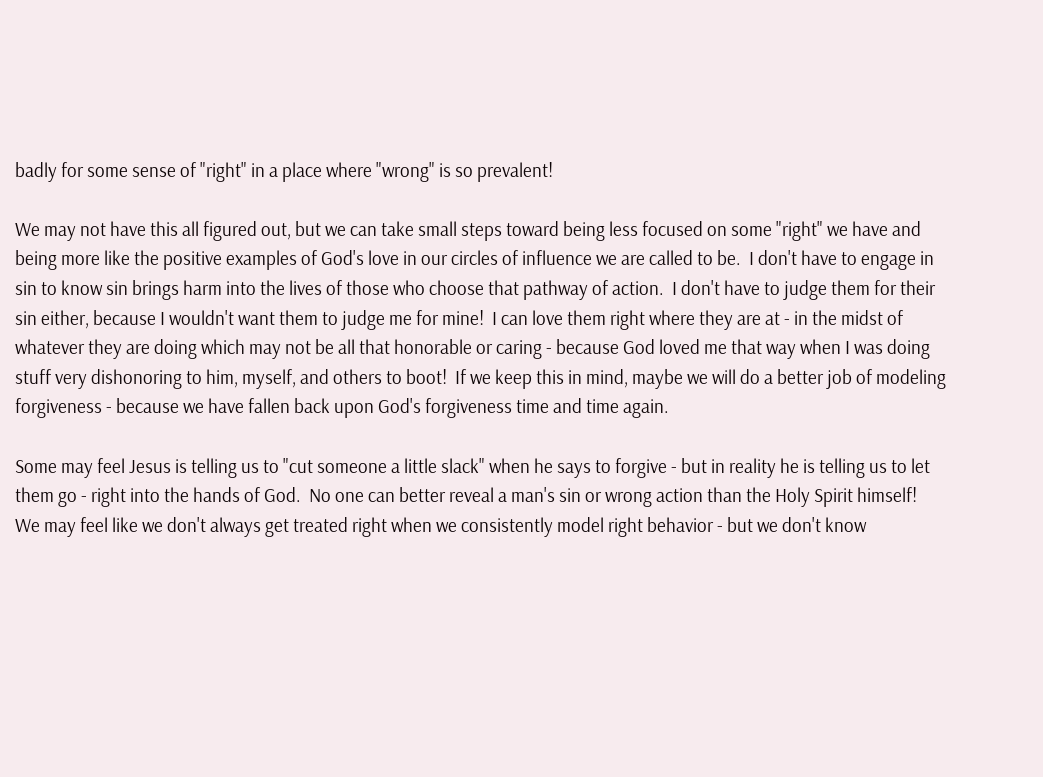badly for some sense of "right" in a place where "wrong" is so prevalent!

We may not have this all figured out, but we can take small steps toward being less focused on some "right" we have and being more like the positive examples of God's love in our circles of influence we are called to be.  I don't have to engage in sin to know sin brings harm into the lives of those who choose that pathway of action.  I don't have to judge them for their sin either, because I wouldn't want them to judge me for mine!  I can love them right where they are at - in the midst of whatever they are doing which may not be all that honorable or caring - because God loved me that way when I was doing stuff very dishonoring to him, myself, and others to boot!  If we keep this in mind, maybe we will do a better job of modeling forgiveness - because we have fallen back upon God's forgiveness time and time again.

Some may feel Jesus is telling us to "cut someone a little slack" when he says to forgive - but in reality he is telling us to let them go - right into the hands of God.  No one can better reveal a man's sin or wrong action than the Holy Spirit himself!  We may feel like we don't always get treated right when we consistently model right behavior - but we don't know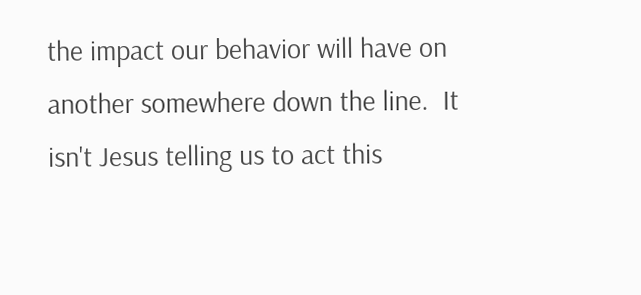the impact our behavior will have on another somewhere down the line.  It isn't Jesus telling us to act this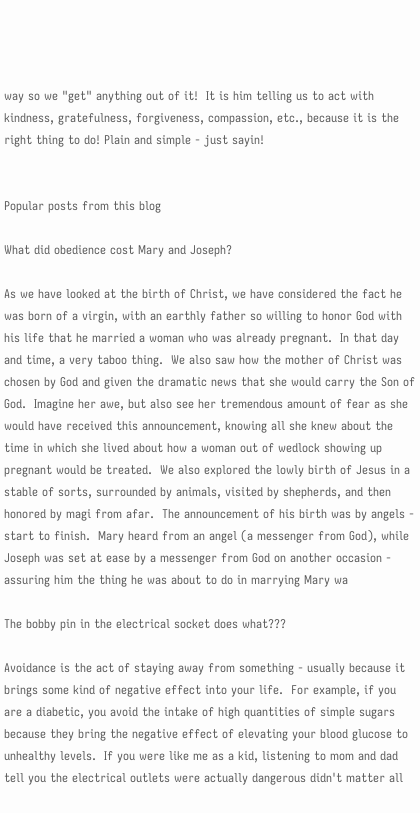way so we "get" anything out of it!  It is him telling us to act with kindness, gratefulness, forgiveness, compassion, etc., because it is the right thing to do! Plain and simple - just sayin!


Popular posts from this blog

What did obedience cost Mary and Joseph?

As we have looked at the birth of Christ, we have considered the fact he was born of a virgin, with an earthly father so willing to honor God with his life that he married a woman who was already pregnant.  In that day and time, a very taboo thing.  We also saw how the mother of Christ was chosen by God and given the dramatic news that she would carry the Son of God.  Imagine her awe, but also see her tremendous amount of fear as she would have received this announcement, knowing all she knew about the time in which she lived about how a woman out of wedlock showing up pregnant would be treated.  We also explored the lowly birth of Jesus in a stable of sorts, surrounded by animals, visited by shepherds, and then honored by magi from afar.  The announcement of his birth was by angels - start to finish.  Mary heard from an angel (a messenger from God), while Joseph was set at ease by a messenger from God on another occasion - assuring him the thing he was about to do in marrying Mary wa

The bobby pin in the electrical socket does what???

Avoidance is the act of staying away from something - usually because it brings some kind of negative effect into your life.  For example, if you are a diabetic, you avoid the intake of high quantities of simple sugars because they bring the negative effect of elevating your blood glucose to unhealthy levels.  If you were like me as a kid, listening to mom and dad tell you the electrical outlets were actually dangerous didn't matter all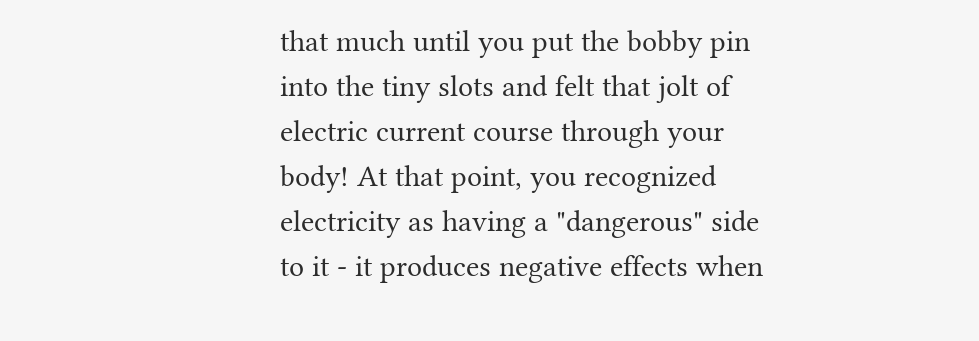that much until you put the bobby pin into the tiny slots and felt that jolt of electric current course through your body! At that point, you recognized electricity as having a "dangerous" side to it - it produces negative effects when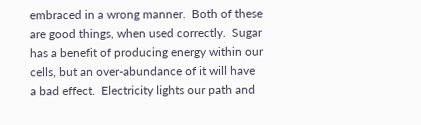embraced in a wrong manner.  Both of these are good things, when used correctly.  Sugar has a benefit of producing energy within our cells, but an over-abundance of it will have a bad effect.  Electricity lights our path and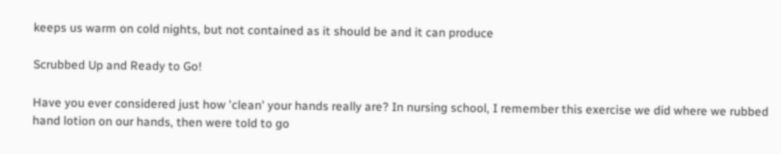keeps us warm on cold nights, but not contained as it should be and it can produce

Scrubbed Up and Ready to Go!

Have you ever considered just how 'clean' your hands really are? In nursing school, I remember this exercise we did where we rubbed hand lotion on our hands, then were told to go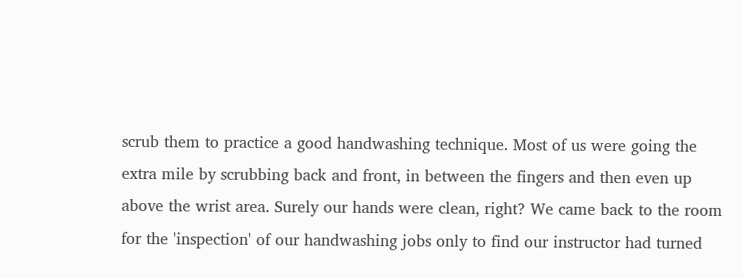scrub them to practice a good handwashing technique. Most of us were going the extra mile by scrubbing back and front, in between the fingers and then even up above the wrist area. Surely our hands were clean, right? We came back to the room for the 'inspection' of our handwashing jobs only to find our instructor had turned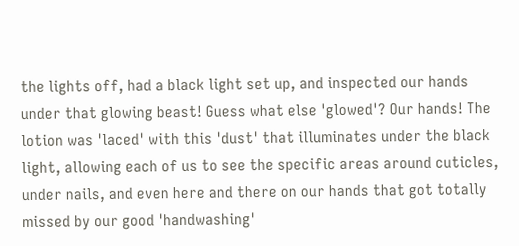the lights off, had a black light set up, and inspected our hands under that glowing beast! Guess what else 'glowed'? Our hands! The lotion was 'laced' with this 'dust' that illuminates under the black light, allowing each of us to see the specific areas around cuticles, under nails, and even here and there on our hands that got totally missed by our good 'handwashing'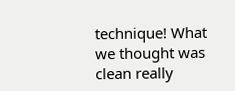technique! What we thought was clean really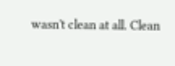wasn't clean at all. Clean